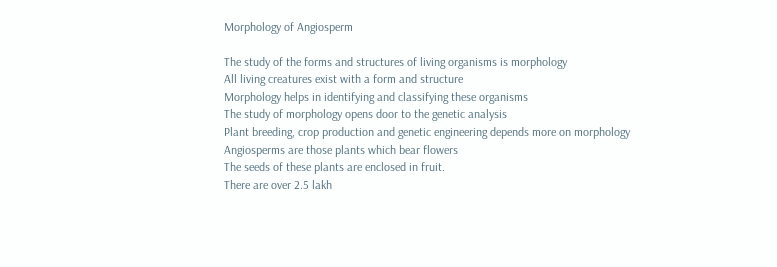Morphology of Angiosperm

The study of the forms and structures of living organisms is morphology
All living creatures exist with a form and structure
Morphology helps in identifying and classifying these organisms
The study of morphology opens door to the genetic analysis
Plant breeding, crop production and genetic engineering depends more on morphology
Angiosperms are those plants which bear flowers
The seeds of these plants are enclosed in fruit.
There are over 2.5 lakh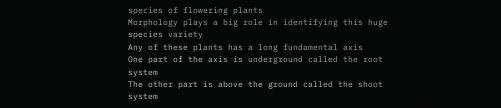species of flowering plants
Morphology plays a big role in identifying this huge species variety
Any of these plants has a long fundamental axis
One part of the axis is underground called the root system
The other part is above the ground called the shoot system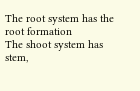The root system has the root formation
The shoot system has stem,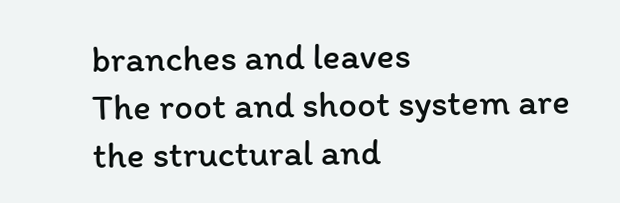branches and leaves
The root and shoot system are the structural and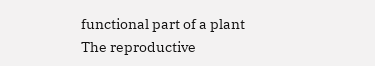functional part of a plant
The reproductive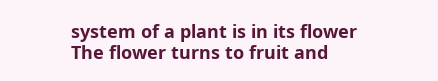system of a plant is in its flower
The flower turns to fruit and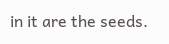in it are the seeds.